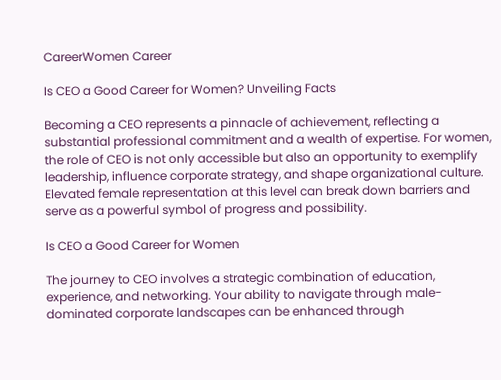CareerWomen Career

Is CEO a Good Career for Women? Unveiling Facts

Becoming a CEO represents a pinnacle of achievement, reflecting a substantial professional commitment and a wealth of expertise. For women, the role of CEO is not only accessible but also an opportunity to exemplify leadership, influence corporate strategy, and shape organizational culture. Elevated female representation at this level can break down barriers and serve as a powerful symbol of progress and possibility.

Is CEO a Good Career for Women

The journey to CEO involves a strategic combination of education, experience, and networking. Your ability to navigate through male-dominated corporate landscapes can be enhanced through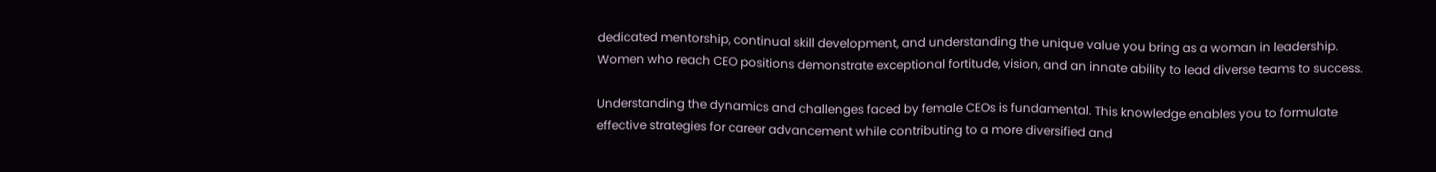dedicated mentorship, continual skill development, and understanding the unique value you bring as a woman in leadership. Women who reach CEO positions demonstrate exceptional fortitude, vision, and an innate ability to lead diverse teams to success.

Understanding the dynamics and challenges faced by female CEOs is fundamental. This knowledge enables you to formulate effective strategies for career advancement while contributing to a more diversified and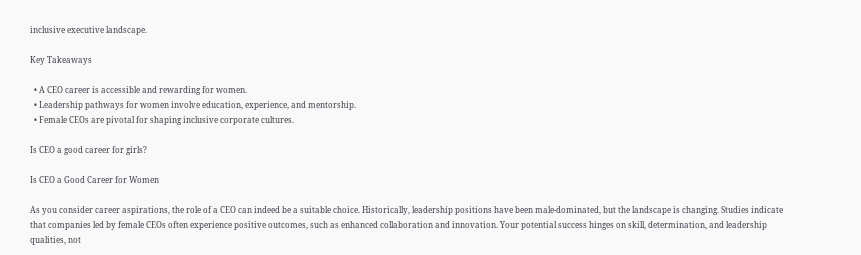inclusive executive landscape.

Key Takeaways

  • A CEO career is accessible and rewarding for women.
  • Leadership pathways for women involve education, experience, and mentorship.
  • Female CEOs are pivotal for shaping inclusive corporate cultures.

Is CEO a good career for girls?

Is CEO a Good Career for Women

As you consider career aspirations, the role of a CEO can indeed be a suitable choice. Historically, leadership positions have been male-dominated, but the landscape is changing. Studies indicate that companies led by female CEOs often experience positive outcomes, such as enhanced collaboration and innovation. Your potential success hinges on skill, determination, and leadership qualities, not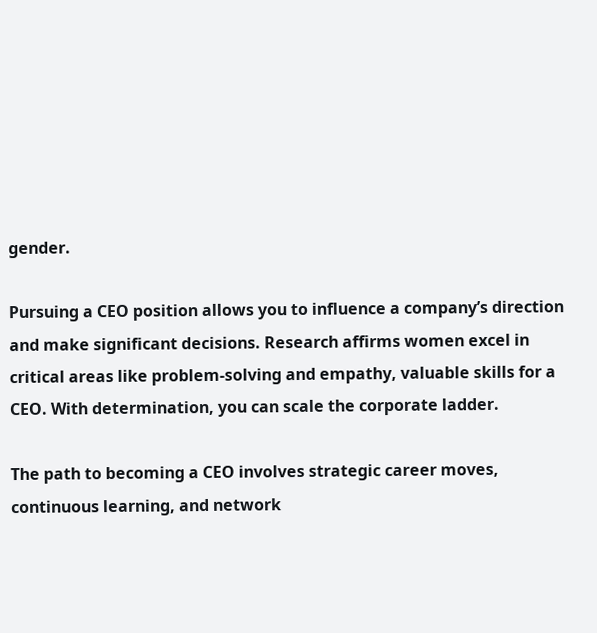gender.

Pursuing a CEO position allows you to influence a company’s direction and make significant decisions. Research affirms women excel in critical areas like problem-solving and empathy, valuable skills for a CEO. With determination, you can scale the corporate ladder.

The path to becoming a CEO involves strategic career moves, continuous learning, and network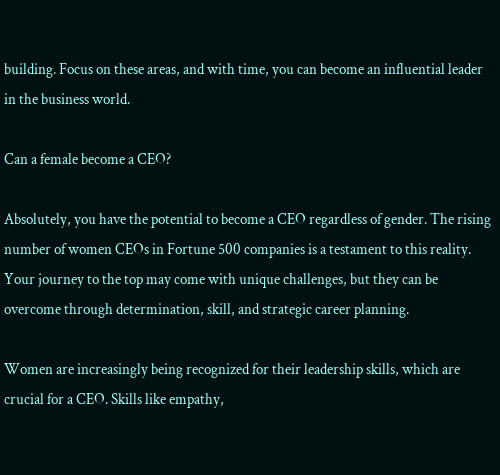building. Focus on these areas, and with time, you can become an influential leader in the business world.

Can a female become a CEO?

Absolutely, you have the potential to become a CEO regardless of gender. The rising number of women CEOs in Fortune 500 companies is a testament to this reality. Your journey to the top may come with unique challenges, but they can be overcome through determination, skill, and strategic career planning.

Women are increasingly being recognized for their leadership skills, which are crucial for a CEO. Skills like empathy,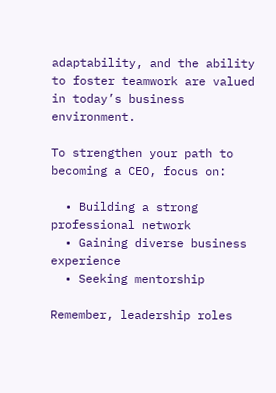adaptability, and the ability to foster teamwork are valued in today’s business environment.

To strengthen your path to becoming a CEO, focus on:

  • Building a strong professional network
  • Gaining diverse business experience
  • Seeking mentorship

Remember, leadership roles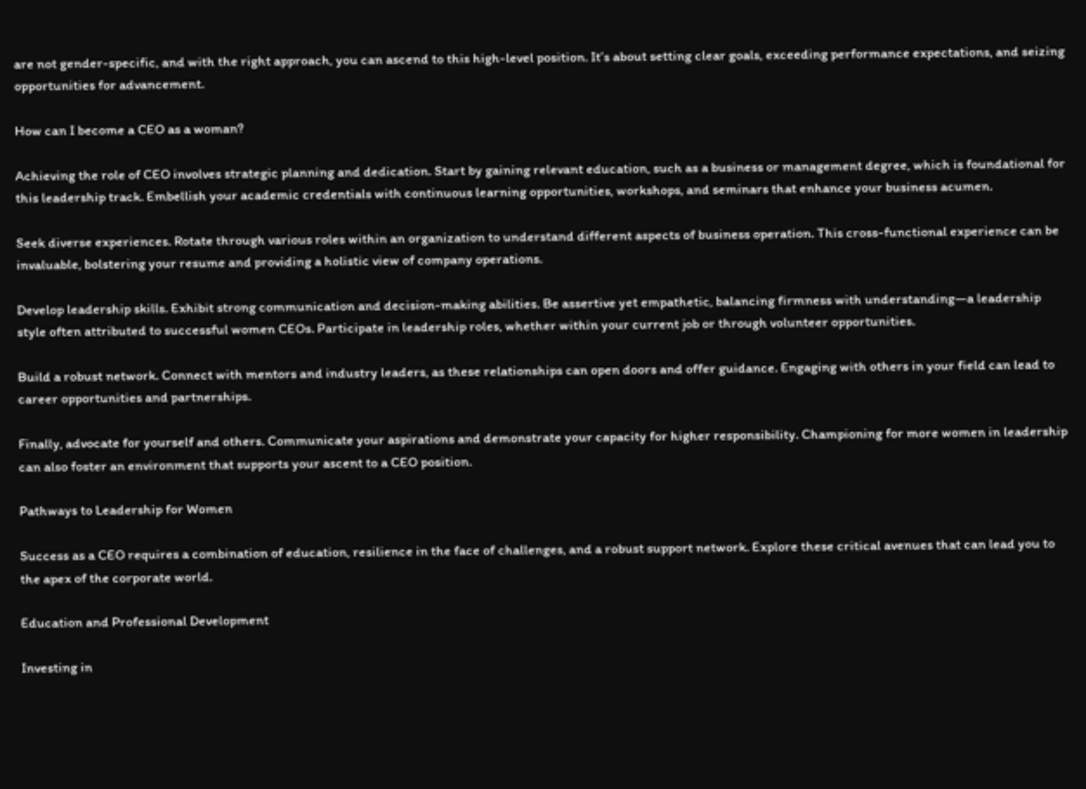are not gender-specific, and with the right approach, you can ascend to this high-level position. It’s about setting clear goals, exceeding performance expectations, and seizing opportunities for advancement.

How can I become a CEO as a woman?

Achieving the role of CEO involves strategic planning and dedication. Start by gaining relevant education, such as a business or management degree, which is foundational for this leadership track. Embellish your academic credentials with continuous learning opportunities, workshops, and seminars that enhance your business acumen.

Seek diverse experiences. Rotate through various roles within an organization to understand different aspects of business operation. This cross-functional experience can be invaluable, bolstering your resume and providing a holistic view of company operations.

Develop leadership skills. Exhibit strong communication and decision-making abilities. Be assertive yet empathetic, balancing firmness with understanding—a leadership style often attributed to successful women CEOs. Participate in leadership roles, whether within your current job or through volunteer opportunities.

Build a robust network. Connect with mentors and industry leaders, as these relationships can open doors and offer guidance. Engaging with others in your field can lead to career opportunities and partnerships.

Finally, advocate for yourself and others. Communicate your aspirations and demonstrate your capacity for higher responsibility. Championing for more women in leadership can also foster an environment that supports your ascent to a CEO position.

Pathways to Leadership for Women

Success as a CEO requires a combination of education, resilience in the face of challenges, and a robust support network. Explore these critical avenues that can lead you to the apex of the corporate world.

Education and Professional Development

Investing in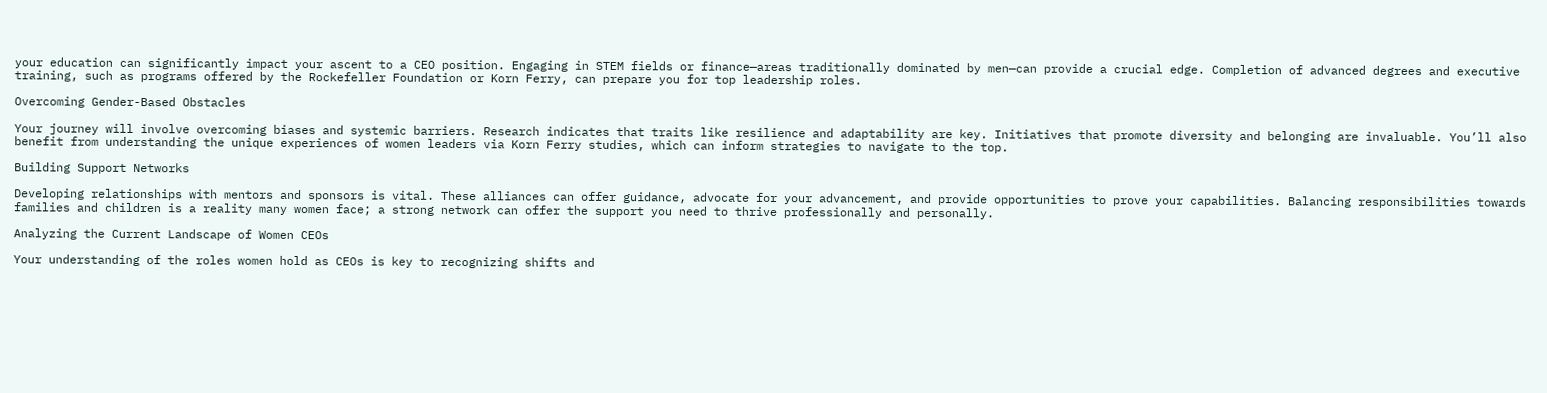your education can significantly impact your ascent to a CEO position. Engaging in STEM fields or finance—areas traditionally dominated by men—can provide a crucial edge. Completion of advanced degrees and executive training, such as programs offered by the Rockefeller Foundation or Korn Ferry, can prepare you for top leadership roles.

Overcoming Gender-Based Obstacles

Your journey will involve overcoming biases and systemic barriers. Research indicates that traits like resilience and adaptability are key. Initiatives that promote diversity and belonging are invaluable. You’ll also benefit from understanding the unique experiences of women leaders via Korn Ferry studies, which can inform strategies to navigate to the top.

Building Support Networks

Developing relationships with mentors and sponsors is vital. These alliances can offer guidance, advocate for your advancement, and provide opportunities to prove your capabilities. Balancing responsibilities towards families and children is a reality many women face; a strong network can offer the support you need to thrive professionally and personally.

Analyzing the Current Landscape of Women CEOs

Your understanding of the roles women hold as CEOs is key to recognizing shifts and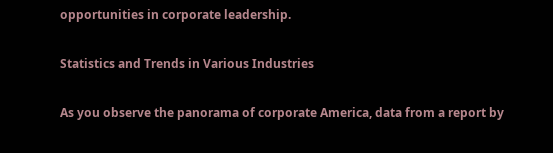opportunities in corporate leadership.

Statistics and Trends in Various Industries

As you observe the panorama of corporate America, data from a report by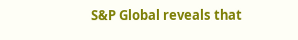S&P Global reveals that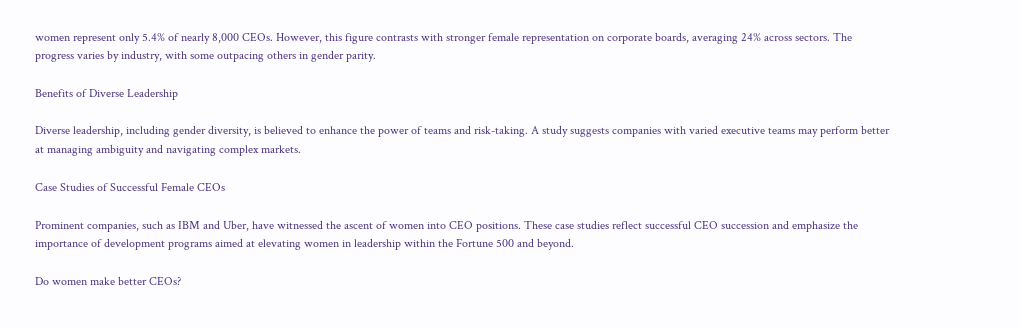women represent only 5.4% of nearly 8,000 CEOs. However, this figure contrasts with stronger female representation on corporate boards, averaging 24% across sectors. The progress varies by industry, with some outpacing others in gender parity.

Benefits of Diverse Leadership

Diverse leadership, including gender diversity, is believed to enhance the power of teams and risk-taking. A study suggests companies with varied executive teams may perform better at managing ambiguity and navigating complex markets.

Case Studies of Successful Female CEOs

Prominent companies, such as IBM and Uber, have witnessed the ascent of women into CEO positions. These case studies reflect successful CEO succession and emphasize the importance of development programs aimed at elevating women in leadership within the Fortune 500 and beyond.

Do women make better CEOs?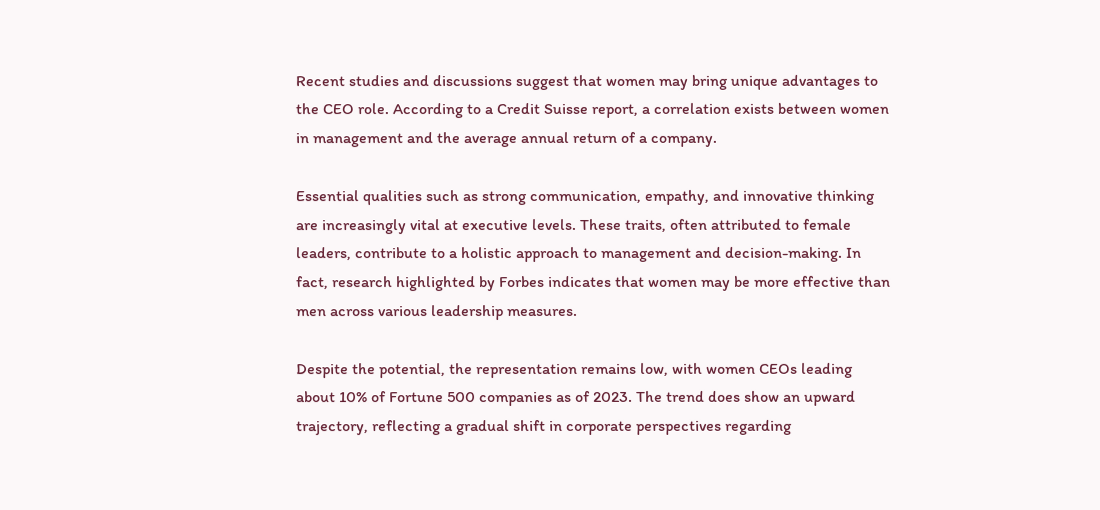Recent studies and discussions suggest that women may bring unique advantages to the CEO role. According to a Credit Suisse report, a correlation exists between women in management and the average annual return of a company.

Essential qualities such as strong communication, empathy, and innovative thinking are increasingly vital at executive levels. These traits, often attributed to female leaders, contribute to a holistic approach to management and decision-making. In fact, research highlighted by Forbes indicates that women may be more effective than men across various leadership measures.

Despite the potential, the representation remains low, with women CEOs leading about 10% of Fortune 500 companies as of 2023. The trend does show an upward trajectory, reflecting a gradual shift in corporate perspectives regarding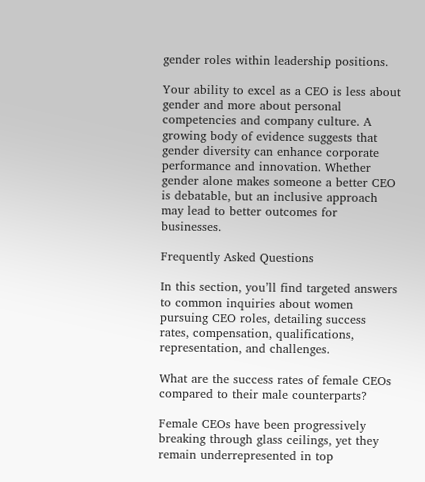gender roles within leadership positions.

Your ability to excel as a CEO is less about gender and more about personal competencies and company culture. A growing body of evidence suggests that gender diversity can enhance corporate performance and innovation. Whether gender alone makes someone a better CEO is debatable, but an inclusive approach may lead to better outcomes for businesses.

Frequently Asked Questions

In this section, you’ll find targeted answers to common inquiries about women pursuing CEO roles, detailing success rates, compensation, qualifications, representation, and challenges.

What are the success rates of female CEOs compared to their male counterparts?

Female CEOs have been progressively breaking through glass ceilings, yet they remain underrepresented in top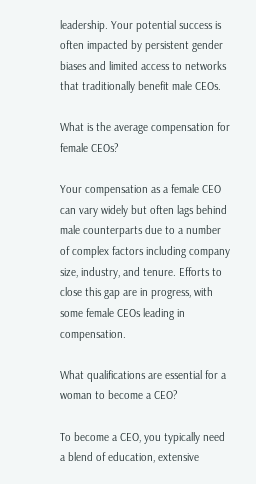leadership. Your potential success is often impacted by persistent gender biases and limited access to networks that traditionally benefit male CEOs.

What is the average compensation for female CEOs?

Your compensation as a female CEO can vary widely but often lags behind male counterparts due to a number of complex factors including company size, industry, and tenure. Efforts to close this gap are in progress, with some female CEOs leading in compensation.

What qualifications are essential for a woman to become a CEO?

To become a CEO, you typically need a blend of education, extensive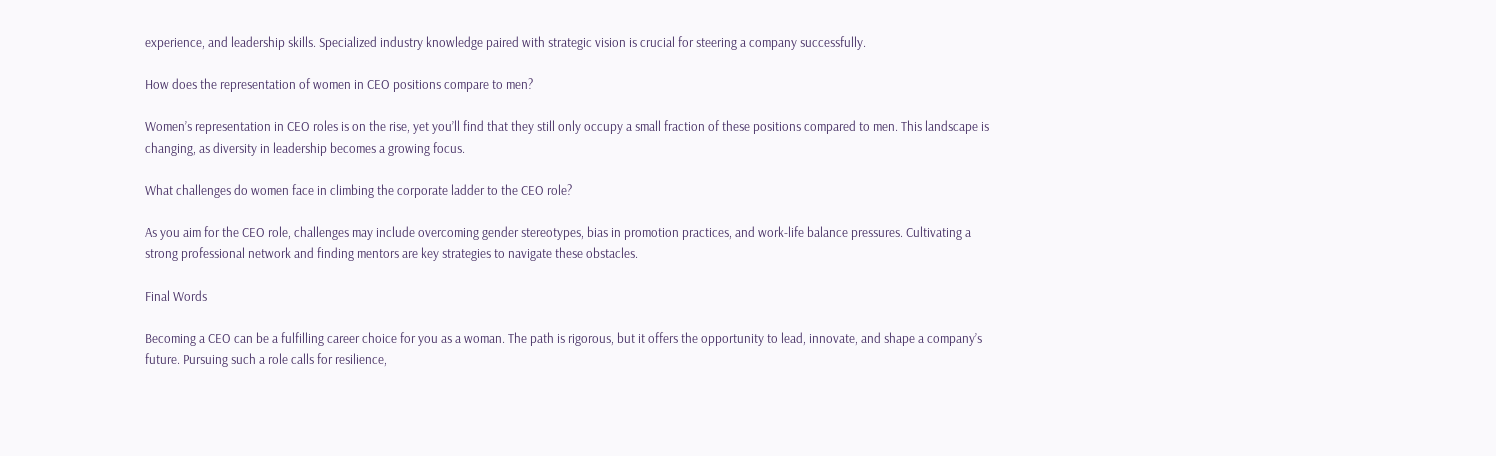experience, and leadership skills. Specialized industry knowledge paired with strategic vision is crucial for steering a company successfully.

How does the representation of women in CEO positions compare to men?

Women’s representation in CEO roles is on the rise, yet you’ll find that they still only occupy a small fraction of these positions compared to men. This landscape is changing, as diversity in leadership becomes a growing focus.

What challenges do women face in climbing the corporate ladder to the CEO role?

As you aim for the CEO role, challenges may include overcoming gender stereotypes, bias in promotion practices, and work-life balance pressures. Cultivating a strong professional network and finding mentors are key strategies to navigate these obstacles.

Final Words

Becoming a CEO can be a fulfilling career choice for you as a woman. The path is rigorous, but it offers the opportunity to lead, innovate, and shape a company’s future. Pursuing such a role calls for resilience,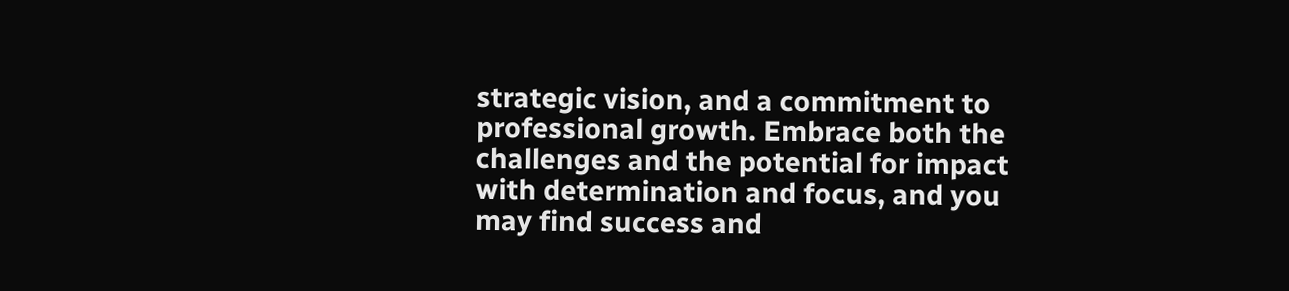strategic vision, and a commitment to professional growth. Embrace both the challenges and the potential for impact with determination and focus, and you may find success and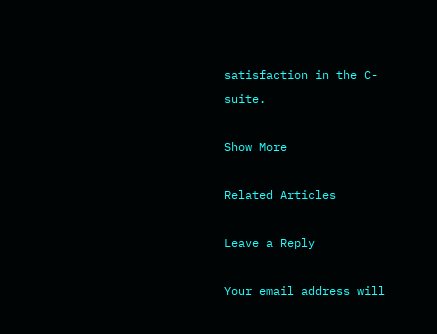satisfaction in the C-suite.

Show More

Related Articles

Leave a Reply

Your email address will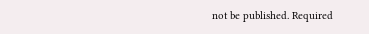not be published. Required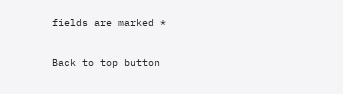fields are marked *

Back to top button